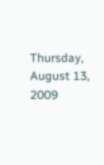Thursday, August 13, 2009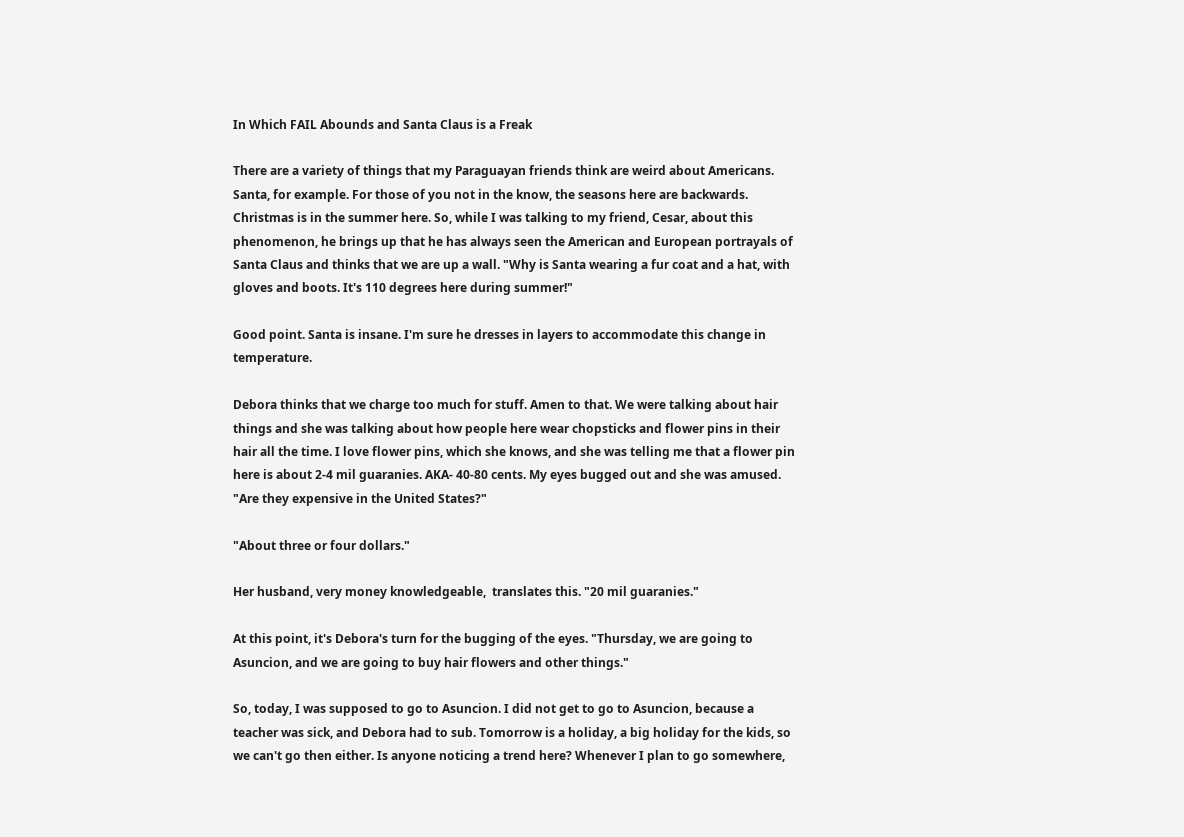In Which FAIL Abounds and Santa Claus is a Freak

There are a variety of things that my Paraguayan friends think are weird about Americans. Santa, for example. For those of you not in the know, the seasons here are backwards. Christmas is in the summer here. So, while I was talking to my friend, Cesar, about this phenomenon, he brings up that he has always seen the American and European portrayals of Santa Claus and thinks that we are up a wall. "Why is Santa wearing a fur coat and a hat, with gloves and boots. It's 110 degrees here during summer!"

Good point. Santa is insane. I'm sure he dresses in layers to accommodate this change in temperature.

Debora thinks that we charge too much for stuff. Amen to that. We were talking about hair things and she was talking about how people here wear chopsticks and flower pins in their hair all the time. I love flower pins, which she knows, and she was telling me that a flower pin here is about 2-4 mil guaranies. AKA- 40-80 cents. My eyes bugged out and she was amused. "Are they expensive in the United States?"

"About three or four dollars."

Her husband, very money knowledgeable,  translates this. "20 mil guaranies."

At this point, it's Debora's turn for the bugging of the eyes. "Thursday, we are going to Asuncion, and we are going to buy hair flowers and other things."

So, today, I was supposed to go to Asuncion. I did not get to go to Asuncion, because a teacher was sick, and Debora had to sub. Tomorrow is a holiday, a big holiday for the kids, so we can't go then either. Is anyone noticing a trend here? Whenever I plan to go somewhere,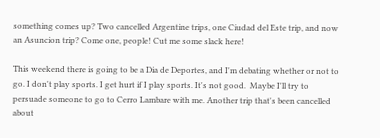something comes up? Two cancelled Argentine trips, one Ciudad del Este trip, and now an Asuncion trip? Come one, people! Cut me some slack here!

This weekend there is going to be a Dia de Deportes, and I'm debating whether or not to go. I don't play sports. I get hurt if I play sports. It's not good.  Maybe I'll try to persuade someone to go to Cerro Lambare with me. Another trip that's been cancelled about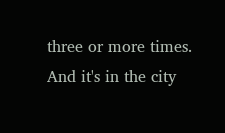three or more times. And it's in the city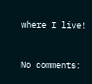where I live!


No comments: